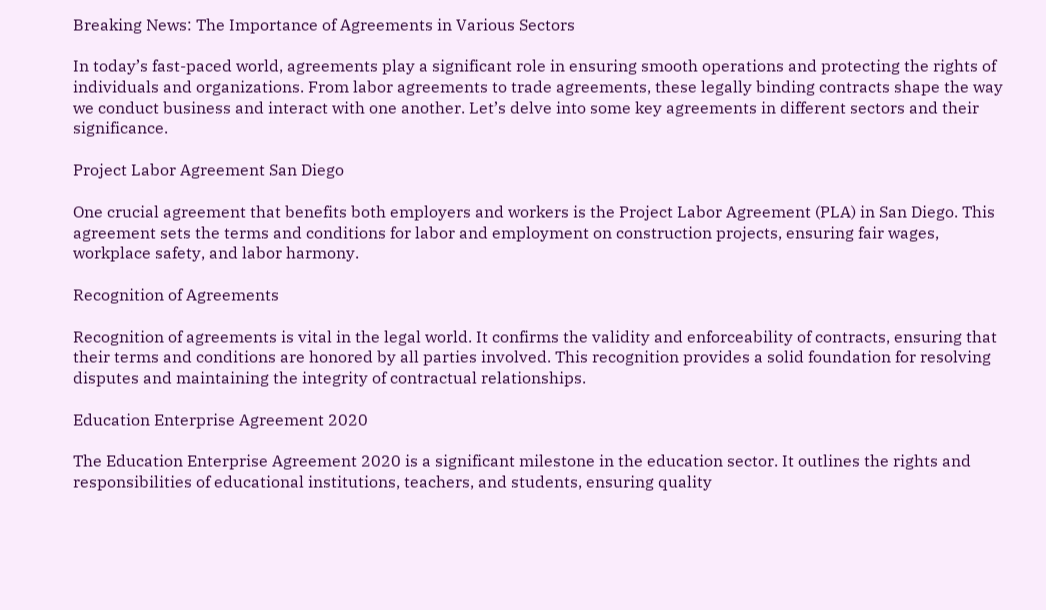Breaking News: The Importance of Agreements in Various Sectors

In today’s fast-paced world, agreements play a significant role in ensuring smooth operations and protecting the rights of individuals and organizations. From labor agreements to trade agreements, these legally binding contracts shape the way we conduct business and interact with one another. Let’s delve into some key agreements in different sectors and their significance.

Project Labor Agreement San Diego

One crucial agreement that benefits both employers and workers is the Project Labor Agreement (PLA) in San Diego. This agreement sets the terms and conditions for labor and employment on construction projects, ensuring fair wages, workplace safety, and labor harmony.

Recognition of Agreements

Recognition of agreements is vital in the legal world. It confirms the validity and enforceability of contracts, ensuring that their terms and conditions are honored by all parties involved. This recognition provides a solid foundation for resolving disputes and maintaining the integrity of contractual relationships.

Education Enterprise Agreement 2020

The Education Enterprise Agreement 2020 is a significant milestone in the education sector. It outlines the rights and responsibilities of educational institutions, teachers, and students, ensuring quality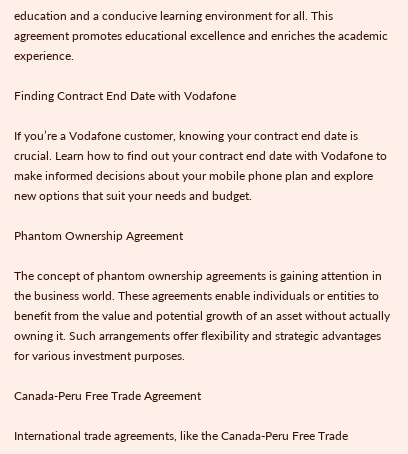education and a conducive learning environment for all. This agreement promotes educational excellence and enriches the academic experience.

Finding Contract End Date with Vodafone

If you’re a Vodafone customer, knowing your contract end date is crucial. Learn how to find out your contract end date with Vodafone to make informed decisions about your mobile phone plan and explore new options that suit your needs and budget.

Phantom Ownership Agreement

The concept of phantom ownership agreements is gaining attention in the business world. These agreements enable individuals or entities to benefit from the value and potential growth of an asset without actually owning it. Such arrangements offer flexibility and strategic advantages for various investment purposes.

Canada-Peru Free Trade Agreement

International trade agreements, like the Canada-Peru Free Trade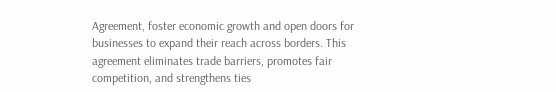Agreement, foster economic growth and open doors for businesses to expand their reach across borders. This agreement eliminates trade barriers, promotes fair competition, and strengthens ties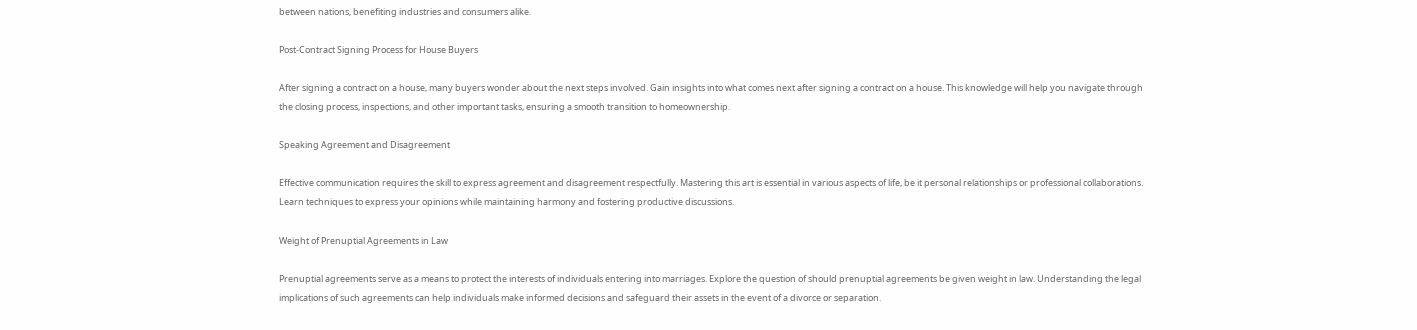between nations, benefiting industries and consumers alike.

Post-Contract Signing Process for House Buyers

After signing a contract on a house, many buyers wonder about the next steps involved. Gain insights into what comes next after signing a contract on a house. This knowledge will help you navigate through the closing process, inspections, and other important tasks, ensuring a smooth transition to homeownership.

Speaking Agreement and Disagreement

Effective communication requires the skill to express agreement and disagreement respectfully. Mastering this art is essential in various aspects of life, be it personal relationships or professional collaborations. Learn techniques to express your opinions while maintaining harmony and fostering productive discussions.

Weight of Prenuptial Agreements in Law

Prenuptial agreements serve as a means to protect the interests of individuals entering into marriages. Explore the question of should prenuptial agreements be given weight in law. Understanding the legal implications of such agreements can help individuals make informed decisions and safeguard their assets in the event of a divorce or separation.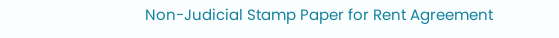Non-Judicial Stamp Paper for Rent Agreement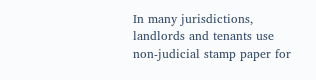In many jurisdictions, landlords and tenants use non-judicial stamp paper for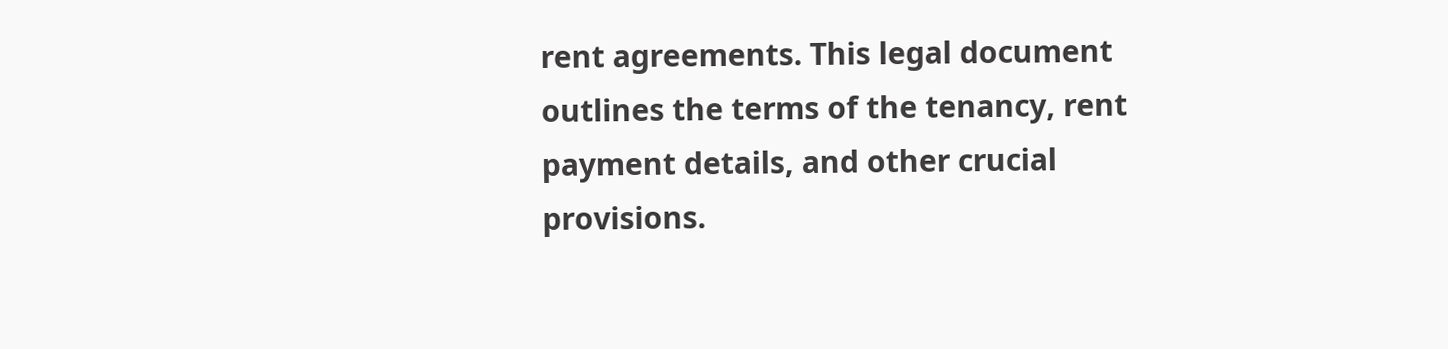rent agreements. This legal document outlines the terms of the tenancy, rent payment details, and other crucial provisions.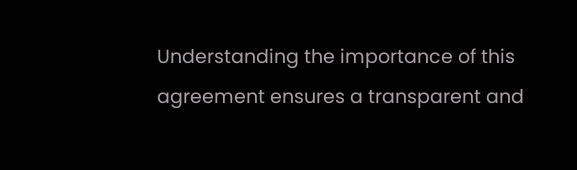Understanding the importance of this agreement ensures a transparent and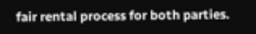fair rental process for both parties.